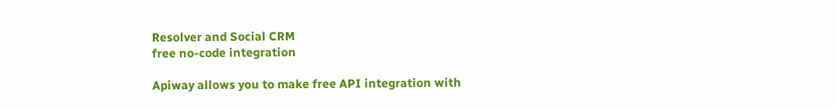Resolver and Social CRM
free no-code integration

Apiway allows you to make free API integration with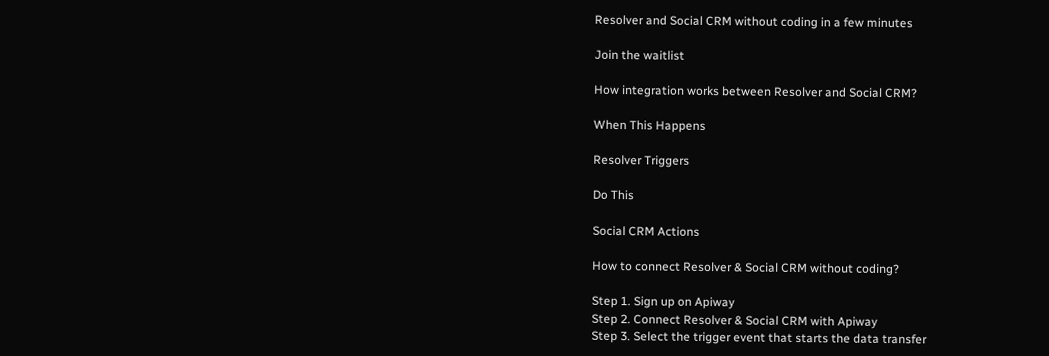Resolver and Social CRM without coding in a few minutes

Join the waitlist

How integration works between Resolver and Social CRM?

When This Happens

Resolver Triggers

Do This

Social CRM Actions

How to connect Resolver & Social CRM without coding?

Step 1. Sign up on Apiway
Step 2. Connect Resolver & Social CRM with Apiway
Step 3. Select the trigger event that starts the data transfer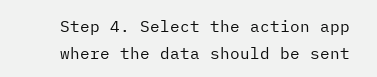Step 4. Select the action app where the data should be sent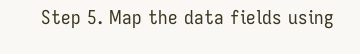Step 5. Map the data fields using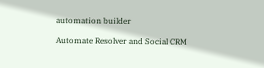automation builder

Automate Resolver and Social CRM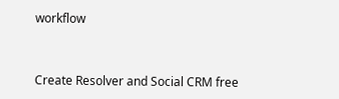workflow



Create Resolver and Social CRM free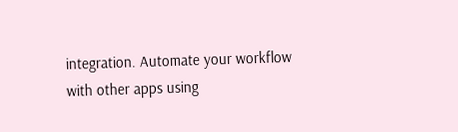integration. Automate your workflow with other apps using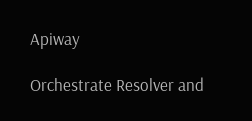Apiway

Orchestrate Resolver and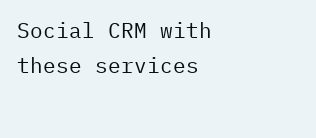Social CRM with these services